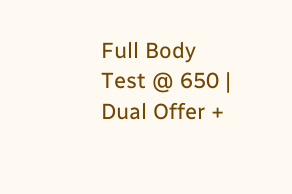Full Body Test @ 650 | Dual Offer +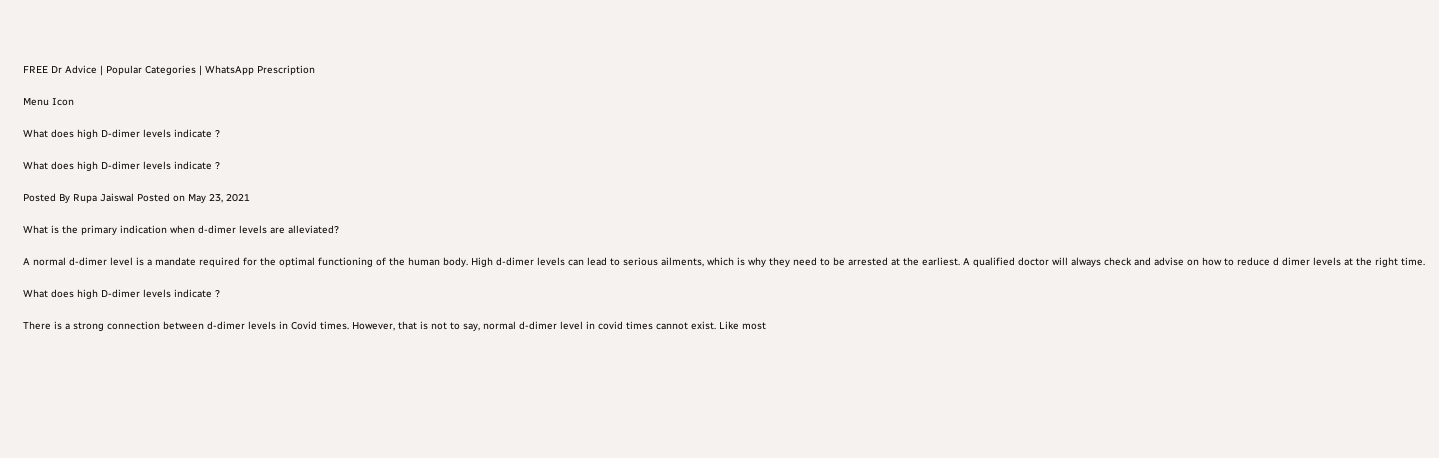FREE Dr Advice | Popular Categories | WhatsApp Prescription

Menu Icon

What does high D-dimer levels indicate ?

What does high D-dimer levels indicate ?

Posted By Rupa Jaiswal Posted on May 23, 2021

What is the primary indication when d-dimer levels are alleviated?

A normal d-dimer level is a mandate required for the optimal functioning of the human body. High d-dimer levels can lead to serious ailments, which is why they need to be arrested at the earliest. A qualified doctor will always check and advise on how to reduce d dimer levels at the right time.

What does high D-dimer levels indicate ?

There is a strong connection between d-dimer levels in Covid times. However, that is not to say, normal d-dimer level in covid times cannot exist. Like most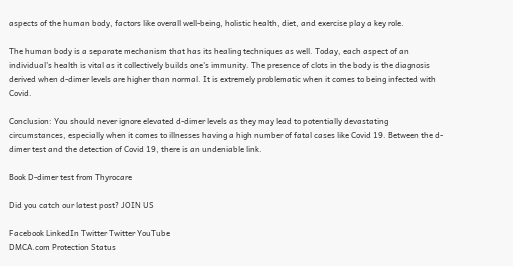aspects of the human body, factors like overall well-being, holistic health, diet, and exercise play a key role.

The human body is a separate mechanism that has its healing techniques as well. Today, each aspect of an individual's health is vital as it collectively builds one's immunity. The presence of clots in the body is the diagnosis derived when d-dimer levels are higher than normal. It is extremely problematic when it comes to being infected with Covid.

Conclusion: You should never ignore elevated d-dimer levels as they may lead to potentially devastating circumstances, especially when it comes to illnesses having a high number of fatal cases like Covid 19. Between the d-dimer test and the detection of Covid 19, there is an undeniable link.

Book D-dimer test from Thyrocare

Did you catch our latest post? JOIN US

Facebook LinkedIn Twitter Twitter YouTube
DMCA.com Protection Status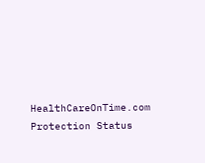HealthCareOnTime.com Protection Status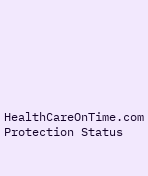HealthCareOnTime.com Protection Status